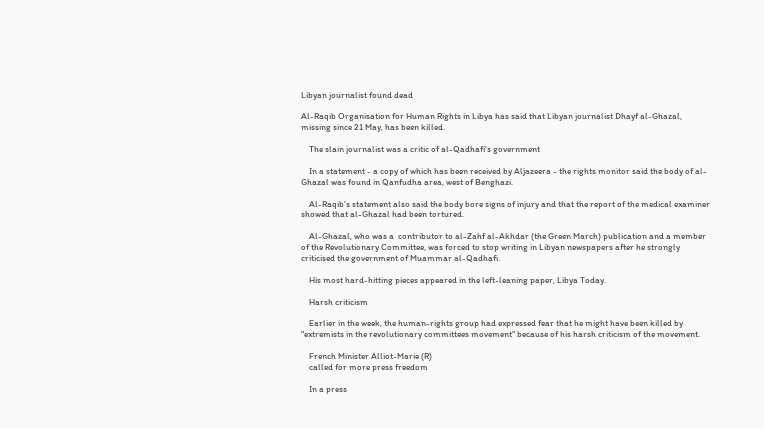Libyan journalist found dead

Al-Raqib Organisation for Human Rights in Libya has said that Libyan journalist Dhayf al-Ghazal, missing since 21 May, has been killed.

    The slain journalist was a critic of al-Qadhafi's government

    In a statement - a copy of which has been received by Aljazeera - the rights monitor said the body of al-Ghazal was found in Qanfudha area, west of Benghazi.

    Al-Raqib's statement also said the body bore signs of injury and that the report of the medical examiner showed that al-Ghazal had been tortured.

    Al-Ghazal, who was a  contributor to al-Zahf al-Akhdar (the Green March) publication and a member of the Revolutionary Committee, was forced to stop writing in Libyan newspapers after he strongly criticised the government of Muammar al-Qadhafi.

    His most hard-hitting pieces appeared in the left-leaning paper, Libya Today.

    Harsh criticism

    Earlier in the week, the human-rights group had expressed fear that he might have been killed by "extremists in the revolutionary committees movement" because of his harsh criticism of the movement.

    French Minister Alliot-Marie (R)
    called for more press freedom

    In a press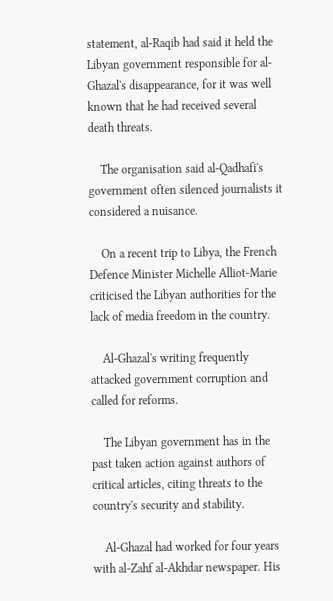statement, al-Raqib had said it held the Libyan government responsible for al-Ghazal's disappearance, for it was well known that he had received several death threats.

    The organisation said al-Qadhafi's government often silenced journalists it considered a nuisance.

    On a recent trip to Libya, the French Defence Minister Michelle Alliot-Marie criticised the Libyan authorities for the lack of media freedom in the country.

    Al-Ghazal's writing frequently attacked government corruption and called for reforms.

    The Libyan government has in the past taken action against authors of critical articles, citing threats to the country's security and stability.

    Al-Ghazal had worked for four years with al-Zahf al-Akhdar newspaper. His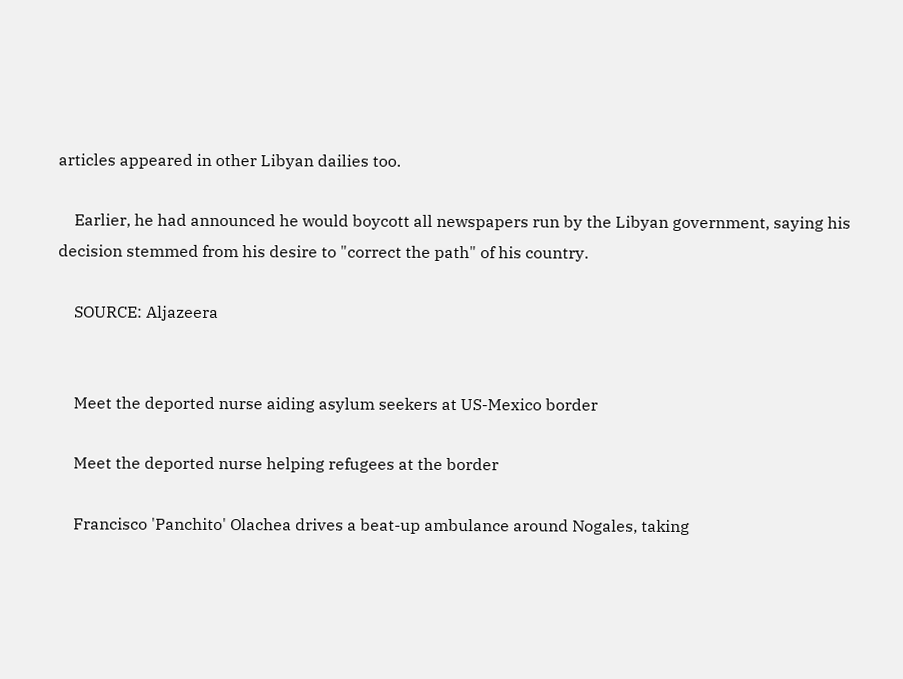articles appeared in other Libyan dailies too.

    Earlier, he had announced he would boycott all newspapers run by the Libyan government, saying his decision stemmed from his desire to "correct the path" of his country.

    SOURCE: Aljazeera


    Meet the deported nurse aiding asylum seekers at US-Mexico border

    Meet the deported nurse helping refugees at the border

    Francisco 'Panchito' Olachea drives a beat-up ambulance around Nogales, taking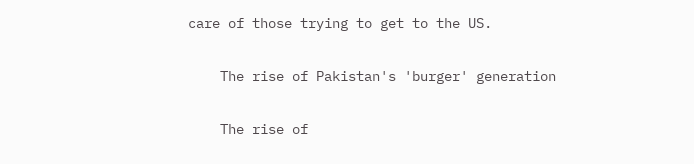care of those trying to get to the US.

    The rise of Pakistan's 'burger' generation

    The rise of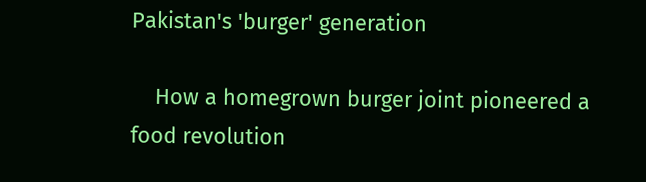Pakistan's 'burger' generation

    How a homegrown burger joint pioneered a food revolution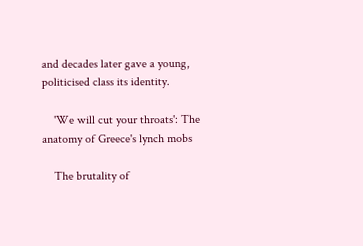and decades later gave a young, politicised class its identity.

    'We will cut your throats': The anatomy of Greece's lynch mobs

    The brutality of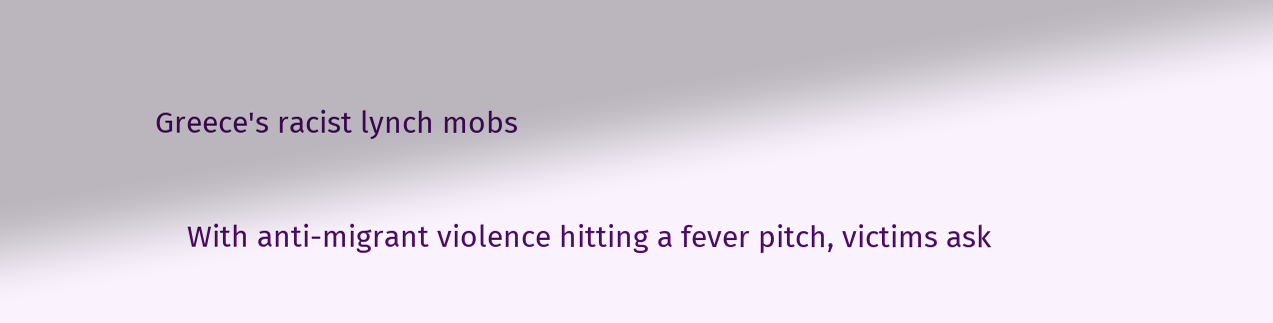Greece's racist lynch mobs

    With anti-migrant violence hitting a fever pitch, victims ask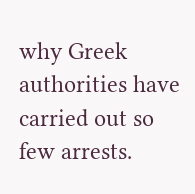why Greek authorities have carried out so few arrests.